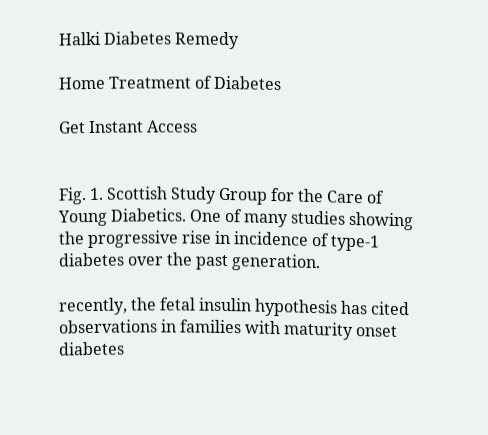Halki Diabetes Remedy

Home Treatment of Diabetes

Get Instant Access


Fig. 1. Scottish Study Group for the Care of Young Diabetics. One of many studies showing the progressive rise in incidence of type-1 diabetes over the past generation.

recently, the fetal insulin hypothesis has cited observations in families with maturity onset diabetes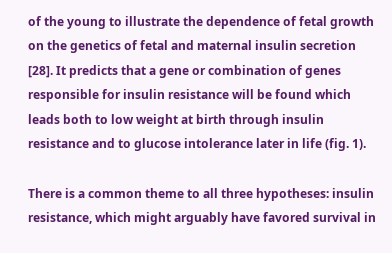of the young to illustrate the dependence of fetal growth on the genetics of fetal and maternal insulin secretion [28]. It predicts that a gene or combination of genes responsible for insulin resistance will be found which leads both to low weight at birth through insulin resistance and to glucose intolerance later in life (fig. 1).

There is a common theme to all three hypotheses: insulin resistance, which might arguably have favored survival in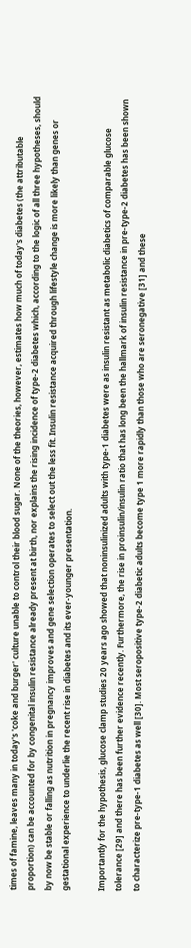times of famine, leaves many in today's 'coke and burger' culture unable to control their blood sugar. None of the theories, however, estimates how much of today's diabetes (the attributable proportion) can be accounted for by congenital insulin resistance already present at birth, nor explains the rising incidence of type-2 diabetes which, according to the logic of all three hypotheses, should by now be stable or falling as nutrition in pregnancy improves and gene selection operates to select out the less fit. Insulin resistance acquired through lifestyle change is more likely than genes or gestational experience to underlie the recent rise in diabetes and its ever-younger presentation.

Importantly for the hypothesis, glucose clamp studies 20 years ago showed that noninsulinized adults with type-1 diabetes were as insulin resistant as metabolic diabetics of comparable glucose tolerance [29] and there has been further evidence recently. Furthermore, the rise in proinsulin/insulin ratio that has long been the hallmark of insulin resistance in pre-type-2 diabetes has been shown to characterize pre-type-1 diabetes as well [30]. Most seropositive type-2 diabetic adults become type 1 more rapidly than those who are seronegative [31] and these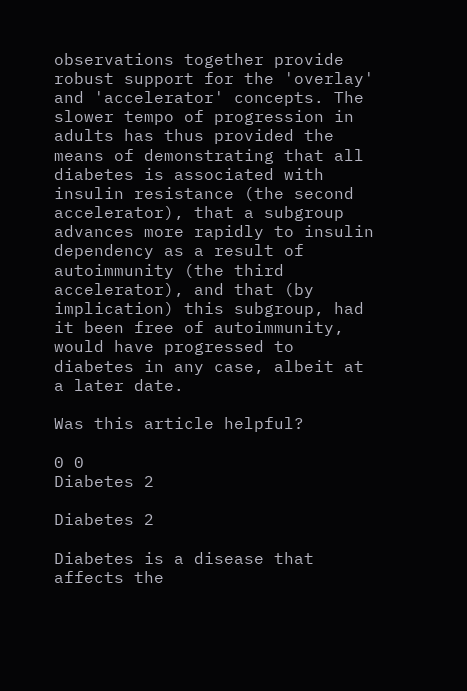observations together provide robust support for the 'overlay' and 'accelerator' concepts. The slower tempo of progression in adults has thus provided the means of demonstrating that all diabetes is associated with insulin resistance (the second accelerator), that a subgroup advances more rapidly to insulin dependency as a result of autoimmunity (the third accelerator), and that (by implication) this subgroup, had it been free of autoimmunity, would have progressed to diabetes in any case, albeit at a later date.

Was this article helpful?

0 0
Diabetes 2

Diabetes 2

Diabetes is a disease that affects the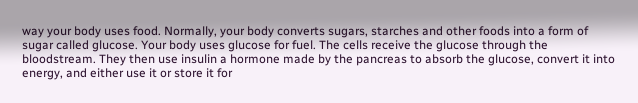way your body uses food. Normally, your body converts sugars, starches and other foods into a form of sugar called glucose. Your body uses glucose for fuel. The cells receive the glucose through the bloodstream. They then use insulin a hormone made by the pancreas to absorb the glucose, convert it into energy, and either use it or store it for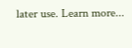later use. Learn more...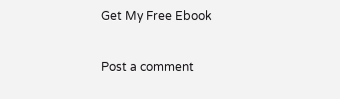Get My Free Ebook

Post a comment